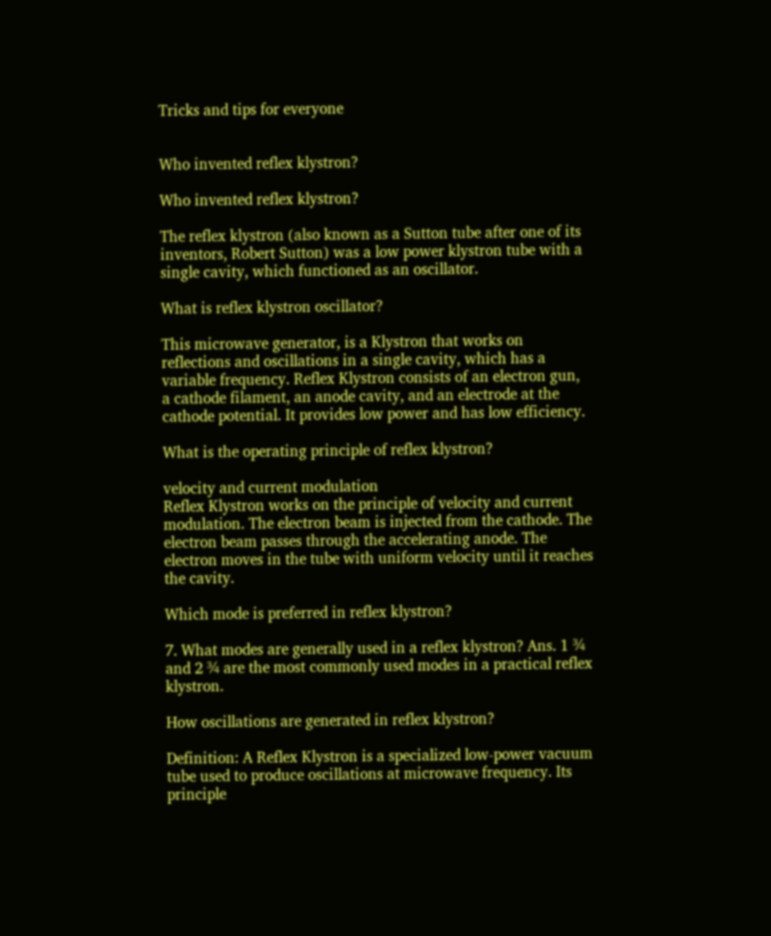Tricks and tips for everyone


Who invented reflex klystron?

Who invented reflex klystron?

The reflex klystron (also known as a Sutton tube after one of its inventors, Robert Sutton) was a low power klystron tube with a single cavity, which functioned as an oscillator.

What is reflex klystron oscillator?

This microwave generator, is a Klystron that works on reflections and oscillations in a single cavity, which has a variable frequency. Reflex Klystron consists of an electron gun, a cathode filament, an anode cavity, and an electrode at the cathode potential. It provides low power and has low efficiency.

What is the operating principle of reflex klystron?

velocity and current modulation
Reflex Klystron works on the principle of velocity and current modulation. The electron beam is injected from the cathode. The electron beam passes through the accelerating anode. The electron moves in the tube with uniform velocity until it reaches the cavity.

Which mode is preferred in reflex klystron?

7. What modes are generally used in a reflex klystron? Ans. 1 ¾ and 2 ¾ are the most commonly used modes in a practical reflex klystron.

How oscillations are generated in reflex klystron?

Definition: A Reflex Klystron is a specialized low-power vacuum tube used to produce oscillations at microwave frequency. Its principle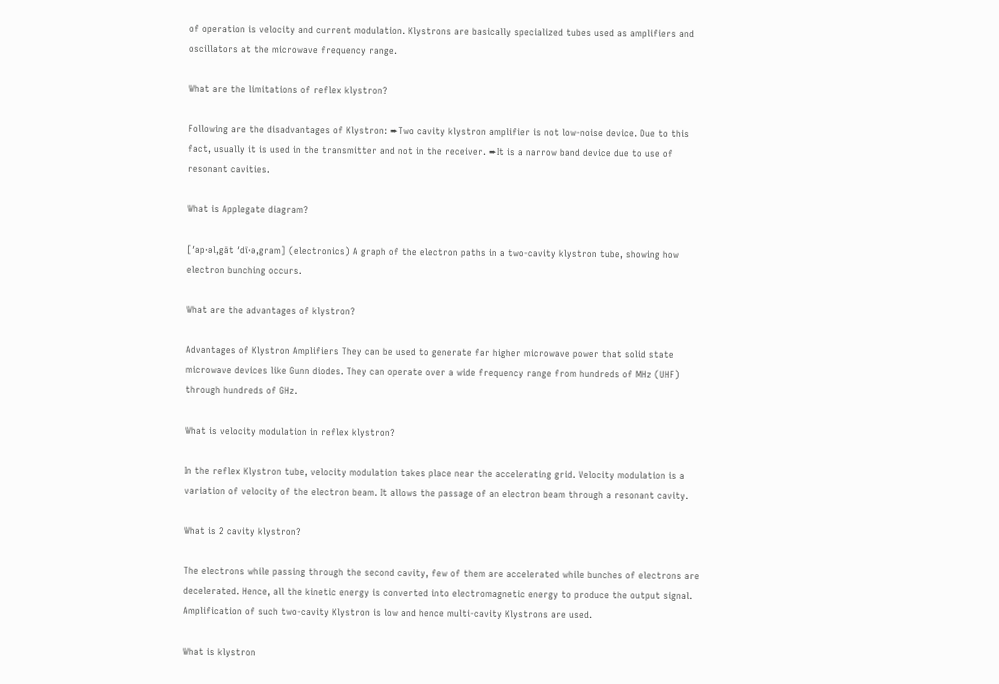of operation is velocity and current modulation. Klystrons are basically specialized tubes used as amplifiers and oscillators at the microwave frequency range.

What are the limitations of reflex klystron?

Following are the disadvantages of Klystron: ➨Two cavity klystron amplifier is not low-noise device. Due to this fact, usually it is used in the transmitter and not in the receiver. ➨It is a narrow band device due to use of resonant cavities.

What is Applegate diagram?

[′ap·əl‚gāt ′dī·ə‚gram] (electronics) A graph of the electron paths in a two-cavity klystron tube, showing how electron bunching occurs.

What are the advantages of klystron?

Advantages of Klystron Amplifiers They can be used to generate far higher microwave power that solid state microwave devices like Gunn diodes. They can operate over a wide frequency range from hundreds of MHz (UHF) through hundreds of GHz.

What is velocity modulation in reflex klystron?

In the reflex Klystron tube, velocity modulation takes place near the accelerating grid. Velocity modulation is a variation of velocity of the electron beam. It allows the passage of an electron beam through a resonant cavity.

What is 2 cavity klystron?

The electrons while passing through the second cavity, few of them are accelerated while bunches of electrons are decelerated. Hence, all the kinetic energy is converted into electromagnetic energy to produce the output signal. Amplification of such two-cavity Klystron is low and hence multi-cavity Klystrons are used.

What is klystron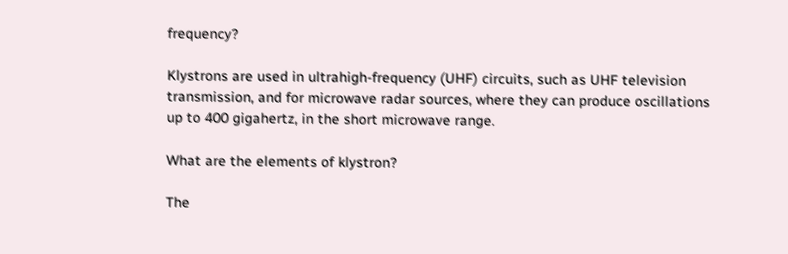frequency?

Klystrons are used in ultrahigh-frequency (UHF) circuits, such as UHF television transmission, and for microwave radar sources, where they can produce oscillations up to 400 gigahertz, in the short microwave range.

What are the elements of klystron?

The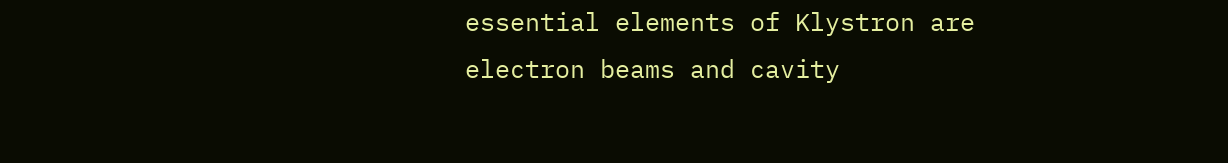essential elements of Klystron are electron beams and cavity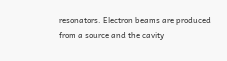resonators. Electron beams are produced from a source and the cavity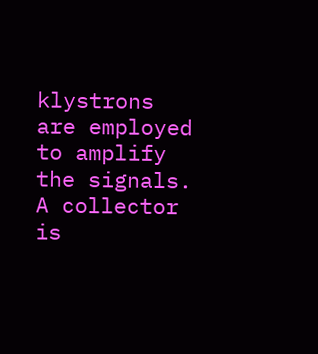klystrons are employed to amplify the signals. A collector is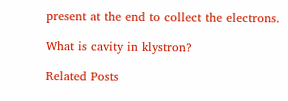present at the end to collect the electrons.

What is cavity in klystron?

Related Posts